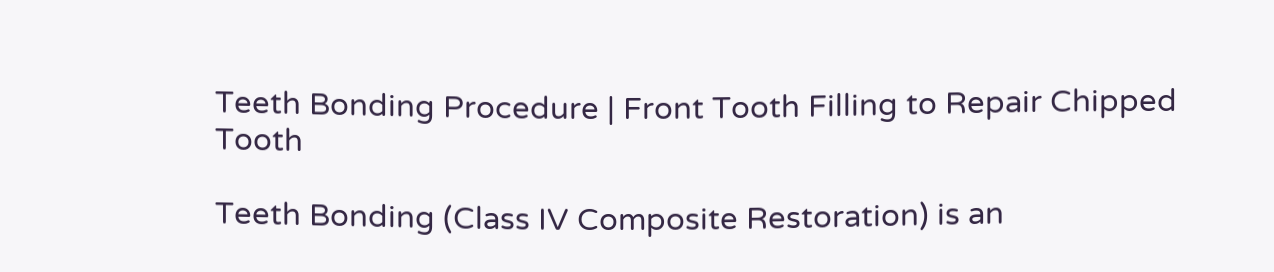Teeth Bonding Procedure | Front Tooth Filling to Repair Chipped Tooth

Teeth Bonding (Class IV Composite Restoration) is an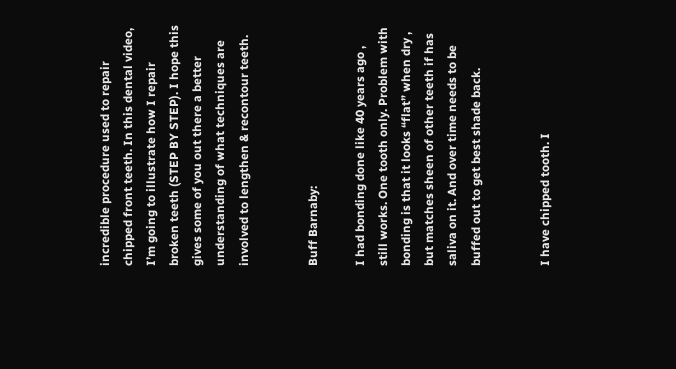incredible procedure used to repair chipped front teeth. In this dental video, I’m going to illustrate how I repair broken teeth (STEP BY STEP). I hope this gives some of you out there a better understanding of what techniques are involved to lengthen & recontour teeth.


Buff Barnaby:

I had bonding done like 40 years ago , still works. One tooth only. Problem with bonding is that it looks “flat” when dry , but matches sheen of other teeth if has saliva on it. And over time needs to be buffed out to get best shade back.


I have chipped tooth. I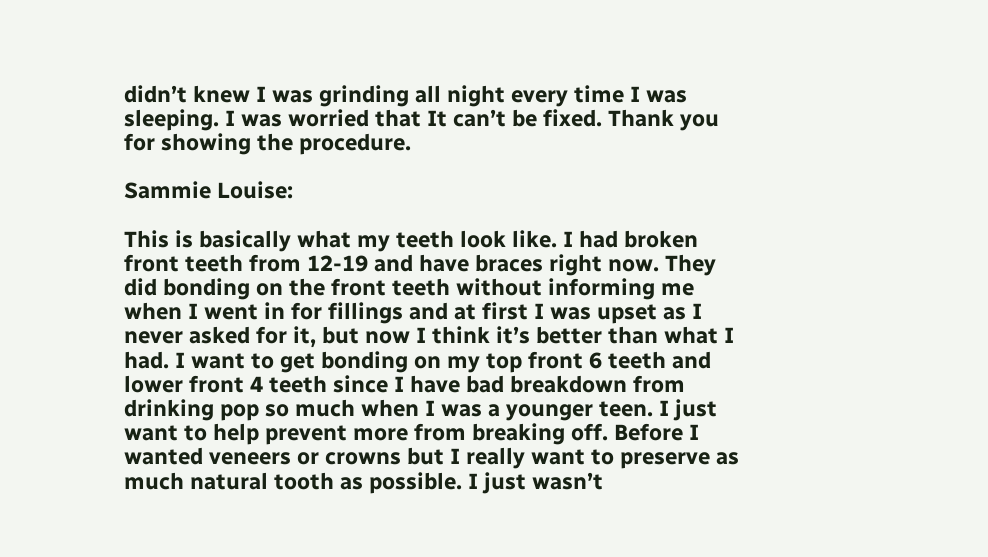didn’t knew I was grinding all night every time I was sleeping. I was worried that It can’t be fixed. Thank you for showing the procedure.

Sammie Louise:

This is basically what my teeth look like. I had broken front teeth from 12-19 and have braces right now. They did bonding on the front teeth without informing me when I went in for fillings and at first I was upset as I never asked for it, but now I think it’s better than what I had. I want to get bonding on my top front 6 teeth and lower front 4 teeth since I have bad breakdown from drinking pop so much when I was a younger teen. I just want to help prevent more from breaking off. Before I wanted veneers or crowns but I really want to preserve as much natural tooth as possible. I just wasn’t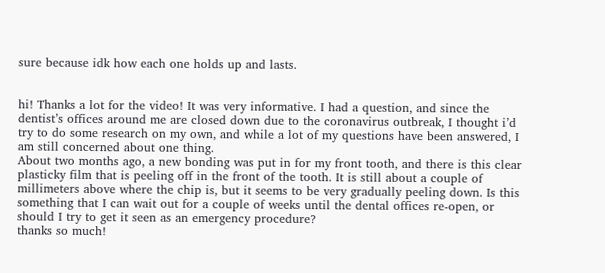sure because idk how each one holds up and lasts.


hi! Thanks a lot for the video! It was very informative. I had a question, and since the dentist’s offices around me are closed down due to the coronavirus outbreak, I thought i’d try to do some research on my own, and while a lot of my questions have been answered, I am still concerned about one thing.
About two months ago, a new bonding was put in for my front tooth, and there is this clear plasticky film that is peeling off in the front of the tooth. It is still about a couple of millimeters above where the chip is, but it seems to be very gradually peeling down. Is this something that I can wait out for a couple of weeks until the dental offices re-open, or should I try to get it seen as an emergency procedure?
thanks so much!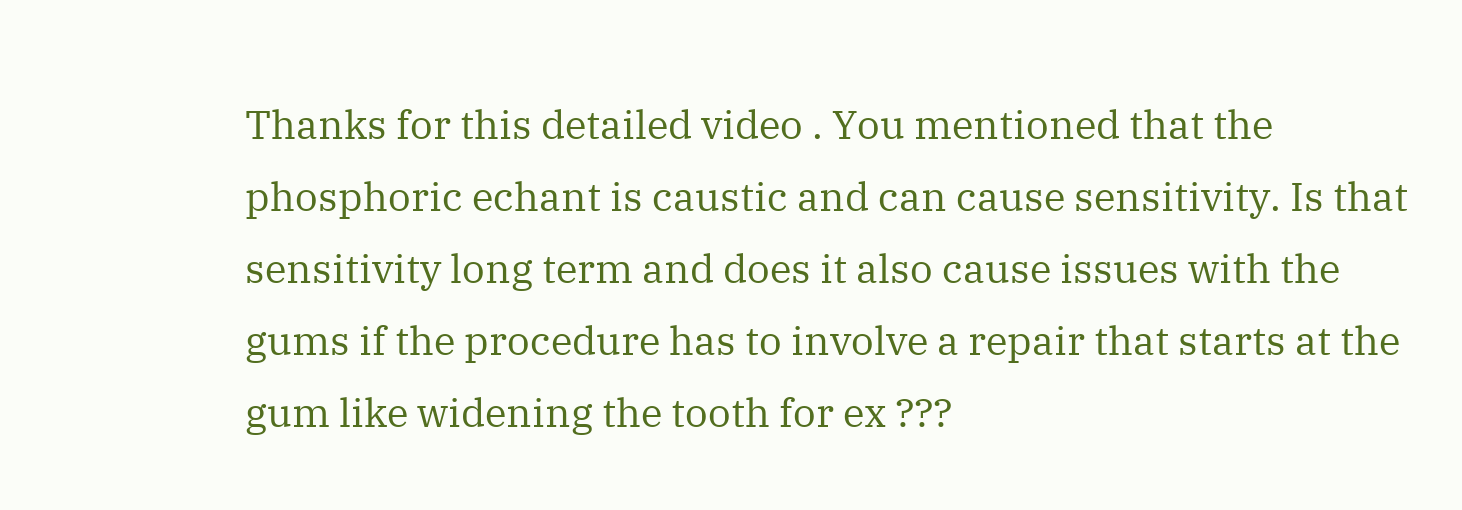Thanks for this detailed video . You mentioned that the phosphoric echant is caustic and can cause sensitivity. Is that sensitivity long term and does it also cause issues with the gums if the procedure has to involve a repair that starts at the gum like widening the tooth for ex ???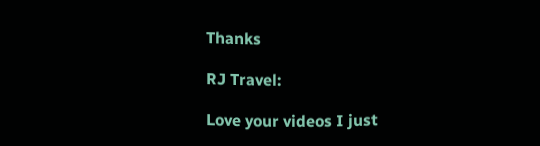Thanks

RJ Travel:

Love your videos I just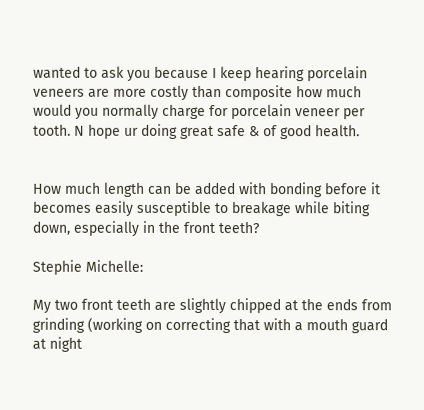wanted to ask you because I keep hearing porcelain veneers are more costly than composite how much would you normally charge for porcelain veneer per tooth. N hope ur doing great safe & of good health.


How much length can be added with bonding before it becomes easily susceptible to breakage while biting down, especially in the front teeth?

Stephie Michelle:

My two front teeth are slightly chipped at the ends from grinding (working on correcting that with a mouth guard at night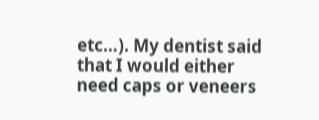etc…). My dentist said that I would either need caps or veneers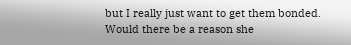but I really just want to get them bonded. Would there be a reason she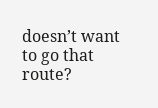doesn’t want to go that route?